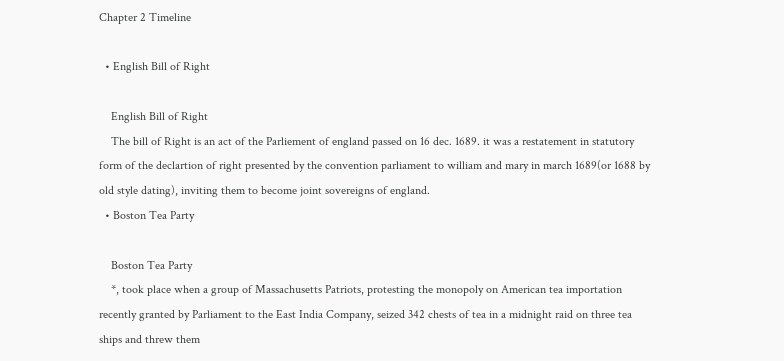Chapter 2 Timeline

  • English Bill of Right

    English Bill of Right
    The bill of Right is an act of the Parliement of england passed on 16 dec. 1689. it was a restatement in statutory form of the declartion of right presented by the convention parliament to william and mary in march 1689(or 1688 by old style dating), inviting them to become joint sovereigns of england.
  • Boston Tea Party

    Boston Tea Party
    *, took place when a group of Massachusetts Patriots, protesting the monopoly on American tea importation recently granted by Parliament to the East India Company, seized 342 chests of tea in a midnight raid on three tea ships and threw them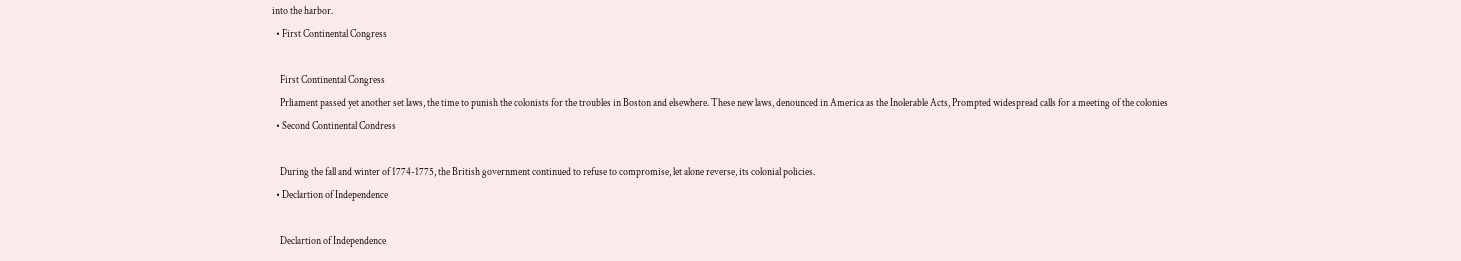into the harbor.
  • First Continental Congress

    First Continental Congress
    Prliament passed yet another set laws, the time to punish the colonists for the troubles in Boston and elsewhere. These new laws, denounced in America as the Inolerable Acts, Prompted widespread calls for a meeting of the colonies
  • Second Continental Condress

    During the fall and winter of 1774-1775, the British government continued to refuse to compromise, let alone reverse, its colonial policies.
  • Declartion of Independence

    Declartion of Independence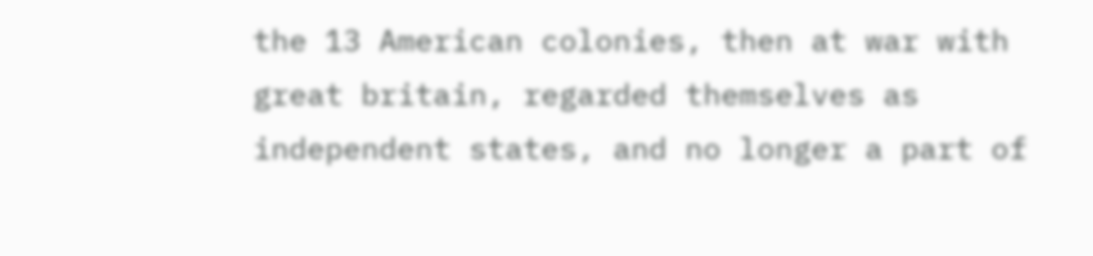the 13 American colonies, then at war with great britain, regarded themselves as independent states, and no longer a part of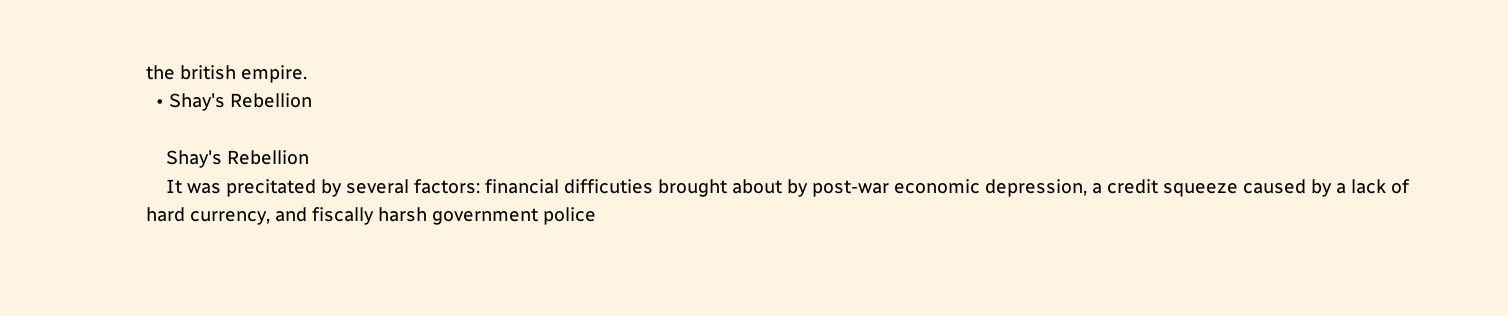the british empire.
  • Shay's Rebellion

    Shay's Rebellion
    It was precitated by several factors: financial difficuties brought about by post-war economic depression, a credit squeeze caused by a lack of hard currency, and fiscally harsh government police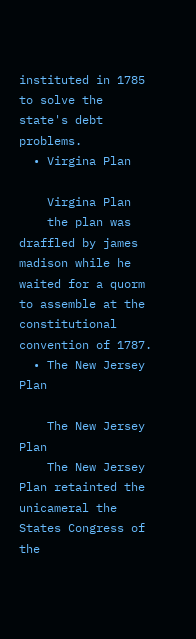instituted in 1785 to solve the state's debt problems.
  • Virgina Plan

    Virgina Plan
    the plan was draffled by james madison while he waited for a quorm to assemble at the constitutional convention of 1787.
  • The New Jersey Plan

    The New Jersey Plan
    The New Jersey Plan retainted the unicameral the States Congress of the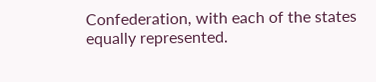Confederation, with each of the states equally represented.